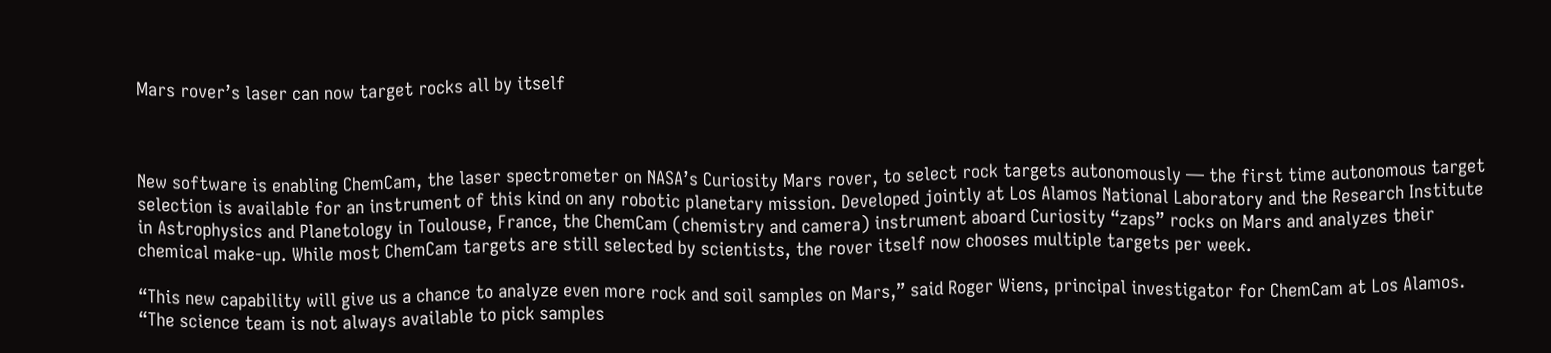Mars rover’s laser can now target rocks all by itself



New software is enabling ChemCam, the laser spectrometer on NASA’s Curiosity Mars rover, to select rock targets autonomously — the first time autonomous target selection is available for an instrument of this kind on any robotic planetary mission. Developed jointly at Los Alamos National Laboratory and the Research Institute in Astrophysics and Planetology in Toulouse, France, the ChemCam (chemistry and camera) instrument aboard Curiosity “zaps” rocks on Mars and analyzes their chemical make-up. While most ChemCam targets are still selected by scientists, the rover itself now chooses multiple targets per week.

“This new capability will give us a chance to analyze even more rock and soil samples on Mars,” said Roger Wiens, principal investigator for ChemCam at Los Alamos. “The science team is not always available to pick samples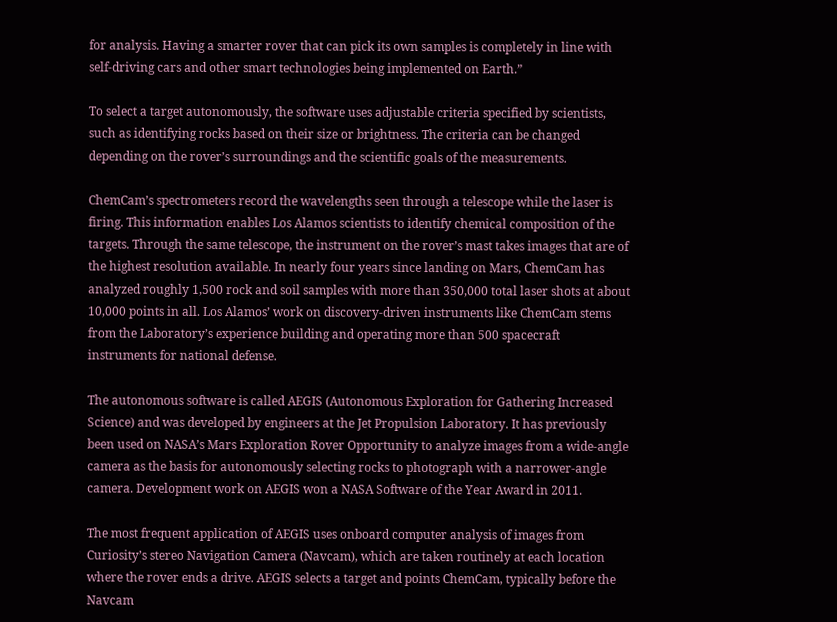for analysis. Having a smarter rover that can pick its own samples is completely in line with self-driving cars and other smart technologies being implemented on Earth.”

To select a target autonomously, the software uses adjustable criteria specified by scientists, such as identifying rocks based on their size or brightness. The criteria can be changed depending on the rover’s surroundings and the scientific goals of the measurements.

ChemCam’s spectrometers record the wavelengths seen through a telescope while the laser is firing. This information enables Los Alamos scientists to identify chemical composition of the targets. Through the same telescope, the instrument on the rover’s mast takes images that are of the highest resolution available. In nearly four years since landing on Mars, ChemCam has analyzed roughly 1,500 rock and soil samples with more than 350,000 total laser shots at about 10,000 points in all. Los Alamos’ work on discovery-driven instruments like ChemCam stems from the Laboratory’s experience building and operating more than 500 spacecraft instruments for national defense.

The autonomous software is called AEGIS (Autonomous Exploration for Gathering Increased Science) and was developed by engineers at the Jet Propulsion Laboratory. It has previously been used on NASA’s Mars Exploration Rover Opportunity to analyze images from a wide-angle camera as the basis for autonomously selecting rocks to photograph with a narrower-angle camera. Development work on AEGIS won a NASA Software of the Year Award in 2011.

The most frequent application of AEGIS uses onboard computer analysis of images from Curiosity’s stereo Navigation Camera (Navcam), which are taken routinely at each location where the rover ends a drive. AEGIS selects a target and points ChemCam, typically before the Navcam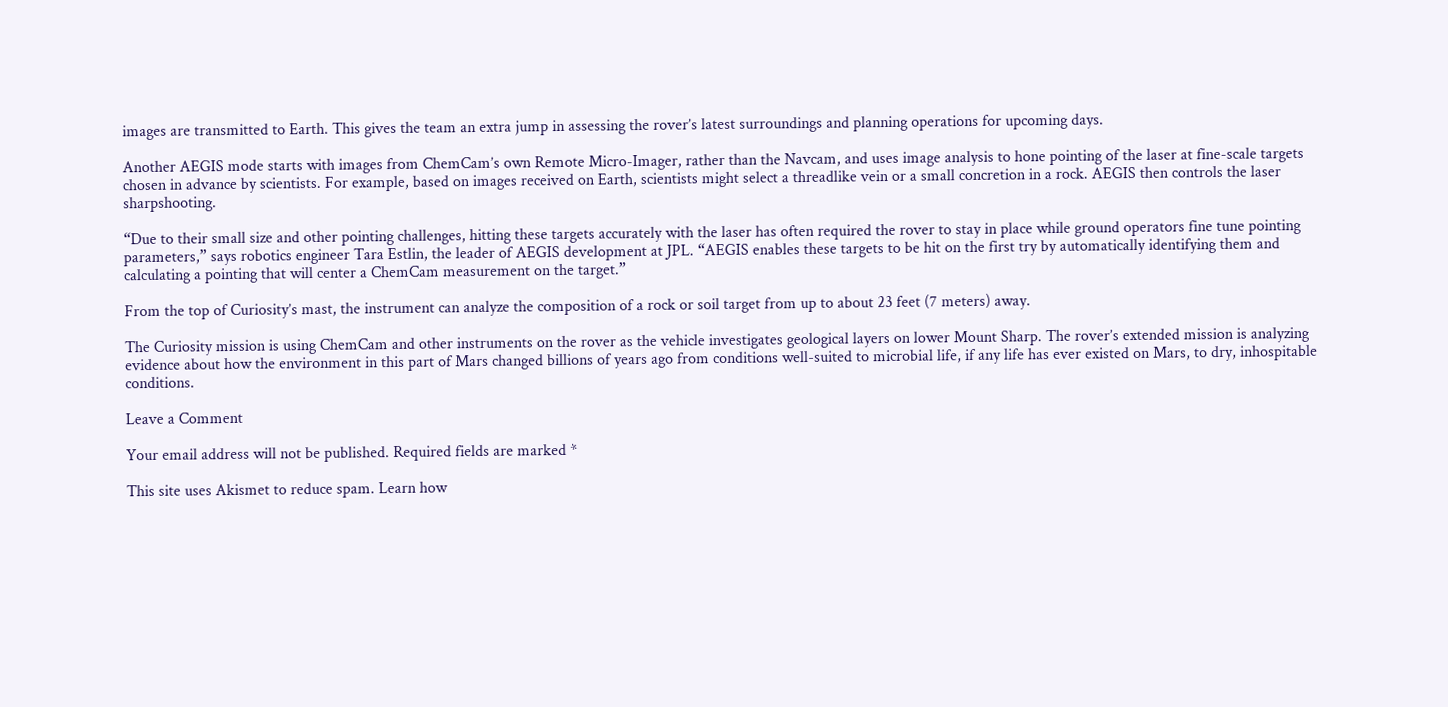images are transmitted to Earth. This gives the team an extra jump in assessing the rover’s latest surroundings and planning operations for upcoming days.

Another AEGIS mode starts with images from ChemCam’s own Remote Micro-Imager, rather than the Navcam, and uses image analysis to hone pointing of the laser at fine-scale targets chosen in advance by scientists. For example, based on images received on Earth, scientists might select a threadlike vein or a small concretion in a rock. AEGIS then controls the laser sharpshooting.

“Due to their small size and other pointing challenges, hitting these targets accurately with the laser has often required the rover to stay in place while ground operators fine tune pointing parameters,” says robotics engineer Tara Estlin, the leader of AEGIS development at JPL. “AEGIS enables these targets to be hit on the first try by automatically identifying them and calculating a pointing that will center a ChemCam measurement on the target.”

From the top of Curiosity’s mast, the instrument can analyze the composition of a rock or soil target from up to about 23 feet (7 meters) away.

The Curiosity mission is using ChemCam and other instruments on the rover as the vehicle investigates geological layers on lower Mount Sharp. The rover’s extended mission is analyzing evidence about how the environment in this part of Mars changed billions of years ago from conditions well-suited to microbial life, if any life has ever existed on Mars, to dry, inhospitable conditions.

Leave a Comment

Your email address will not be published. Required fields are marked *

This site uses Akismet to reduce spam. Learn how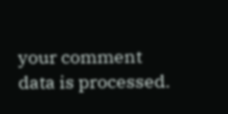your comment data is processed.